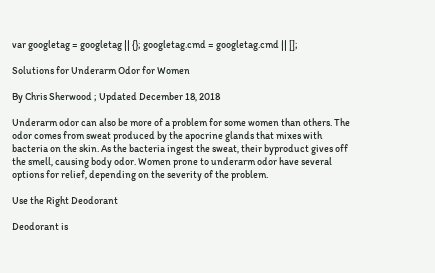var googletag = googletag || {}; googletag.cmd = googletag.cmd || [];

Solutions for Underarm Odor for Women

By Chris Sherwood ; Updated December 18, 2018

Underarm odor can also be more of a problem for some women than others. The odor comes from sweat produced by the apocrine glands that mixes with bacteria on the skin. As the bacteria ingest the sweat, their byproduct gives off the smell, causing body odor. Women prone to underarm odor have several options for relief, depending on the severity of the problem.

Use the Right Deodorant

Deodorant is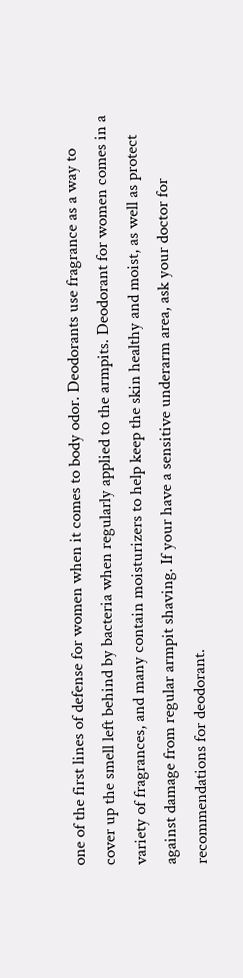one of the first lines of defense for women when it comes to body odor. Deodorants use fragrance as a way to cover up the smell left behind by bacteria when regularly applied to the armpits. Deodorant for women comes in a variety of fragrances, and many contain moisturizers to help keep the skin healthy and moist, as well as protect against damage from regular armpit shaving. If your have a sensitive underarm area, ask your doctor for recommendations for deodorant.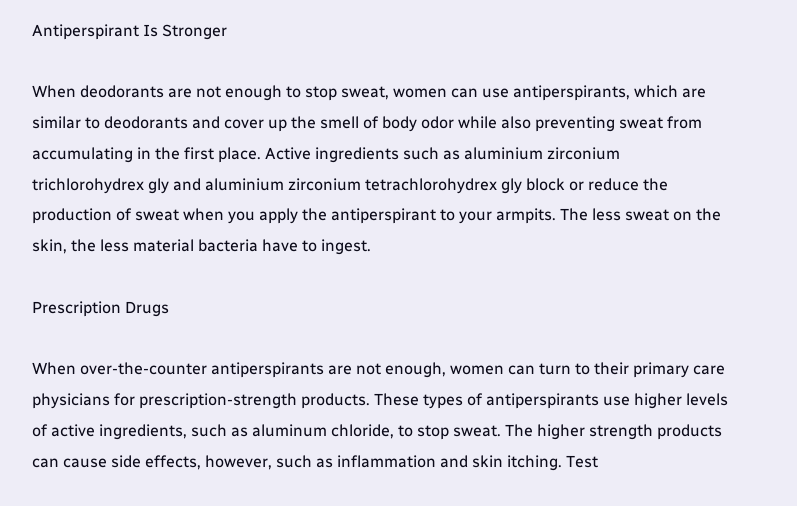Antiperspirant Is Stronger

When deodorants are not enough to stop sweat, women can use antiperspirants, which are similar to deodorants and cover up the smell of body odor while also preventing sweat from accumulating in the first place. Active ingredients such as aluminium zirconium trichlorohydrex gly and aluminium zirconium tetrachlorohydrex gly block or reduce the production of sweat when you apply the antiperspirant to your armpits. The less sweat on the skin, the less material bacteria have to ingest.

Prescription Drugs

When over-the-counter antiperspirants are not enough, women can turn to their primary care physicians for prescription-strength products. These types of antiperspirants use higher levels of active ingredients, such as aluminum chloride, to stop sweat. The higher strength products can cause side effects, however, such as inflammation and skin itching. Test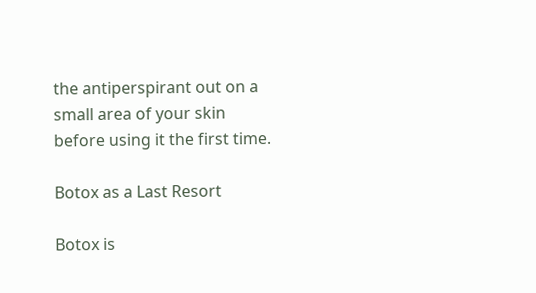the antiperspirant out on a small area of your skin before using it the first time.

Botox as a Last Resort

Botox is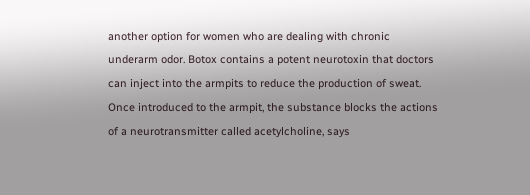another option for women who are dealing with chronic underarm odor. Botox contains a potent neurotoxin that doctors can inject into the armpits to reduce the production of sweat. Once introduced to the armpit, the substance blocks the actions of a neurotransmitter called acetylcholine, says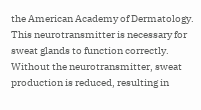the American Academy of Dermatology. This neurotransmitter is necessary for sweat glands to function correctly. Without the neurotransmitter, sweat production is reduced, resulting in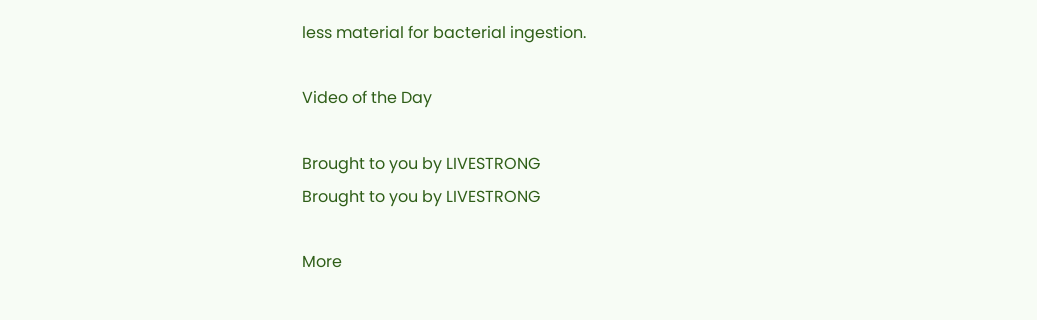less material for bacterial ingestion.

Video of the Day

Brought to you by LIVESTRONG
Brought to you by LIVESTRONG

More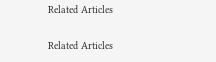Related Articles

Related Articles